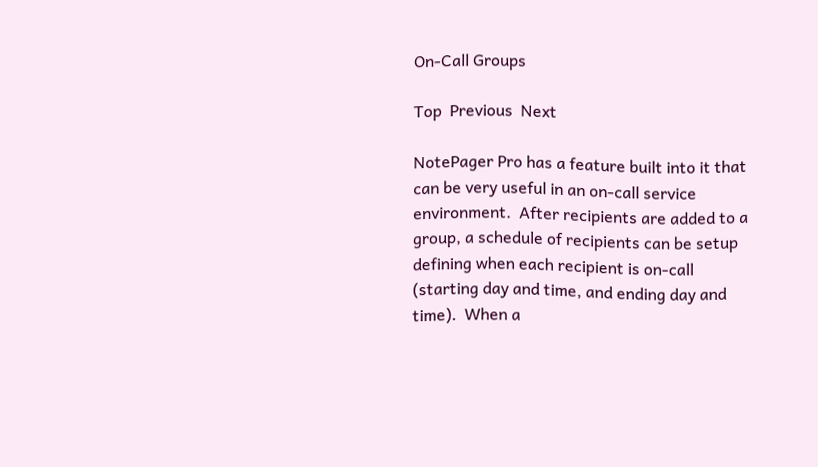On-Call Groups

Top  Previous  Next

NotePager Pro has a feature built into it that can be very useful in an on-call service environment.  After recipients are added to a group, a schedule of recipients can be setup defining when each recipient is on-call (starting day and time, and ending day and time).  When a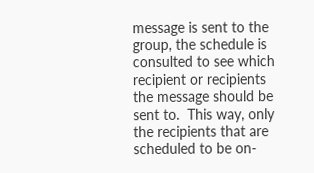message is sent to the group, the schedule is consulted to see which recipient or recipients the message should be sent to.  This way, only the recipients that are scheduled to be on-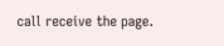call receive the page.